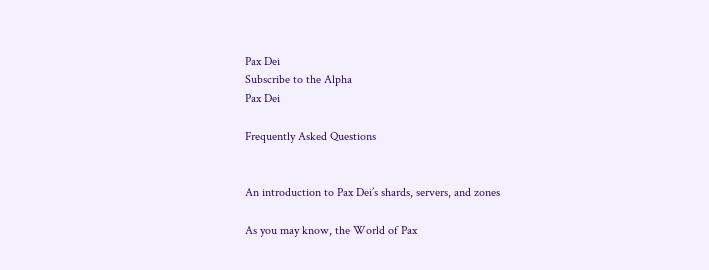Pax Dei
Subscribe to the Alpha
Pax Dei

Frequently Asked Questions


An introduction to Pax Dei’s shards, servers, and zones

As you may know, the World of Pax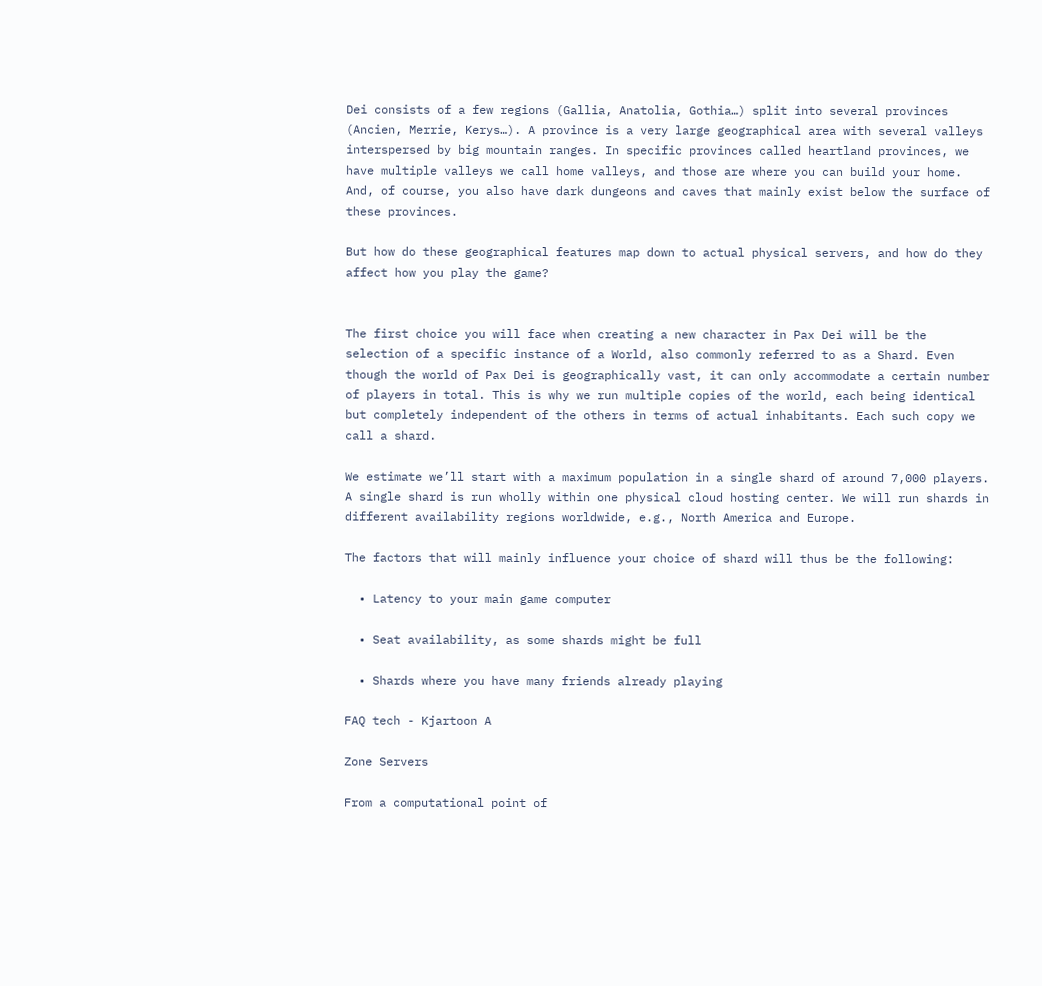Dei consists of a few regions (Gallia, Anatolia, Gothia…) split into several provinces (Ancien, Merrie, Kerys…). A province is a very large geographical area with several valleys interspersed by big mountain ranges. In specific provinces called heartland provinces, we have multiple valleys we call home valleys, and those are where you can build your home. And, of course, you also have dark dungeons and caves that mainly exist below the surface of these provinces.

But how do these geographical features map down to actual physical servers, and how do they affect how you play the game?


The first choice you will face when creating a new character in Pax Dei will be the selection of a specific instance of a World, also commonly referred to as a Shard. Even though the world of Pax Dei is geographically vast, it can only accommodate a certain number of players in total. This is why we run multiple copies of the world, each being identical but completely independent of the others in terms of actual inhabitants. Each such copy we call a shard.

We estimate we’ll start with a maximum population in a single shard of around 7,000 players. A single shard is run wholly within one physical cloud hosting center. We will run shards in different availability regions worldwide, e.g., North America and Europe.

The factors that will mainly influence your choice of shard will thus be the following:

  • Latency to your main game computer

  • Seat availability, as some shards might be full

  • Shards where you have many friends already playing

FAQ tech - Kjartoon A

Zone Servers

From a computational point of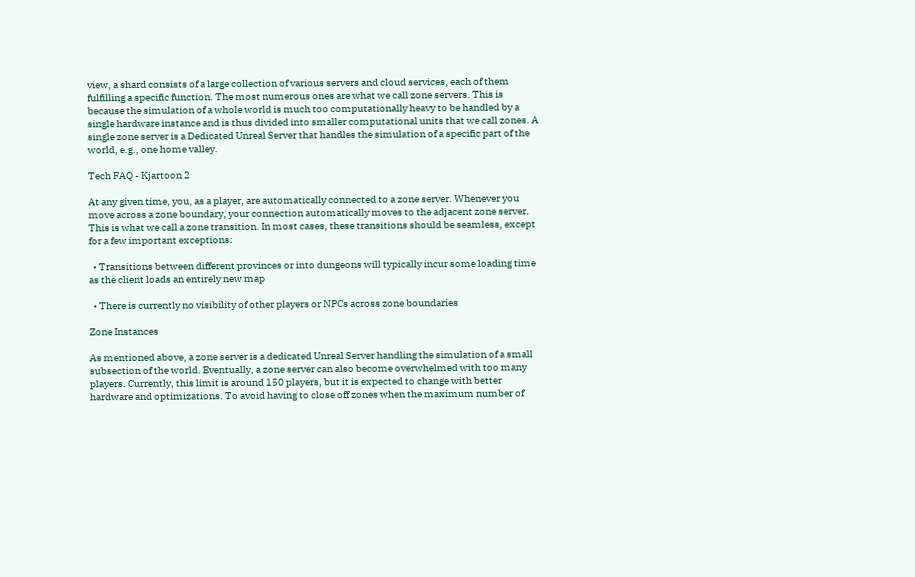view, a shard consists of a large collection of various servers and cloud services, each of them fulfilling a specific function. The most numerous ones are what we call zone servers. This is because the simulation of a whole world is much too computationally heavy to be handled by a single hardware instance and is thus divided into smaller computational units that we call zones. A single zone server is a Dedicated Unreal Server that handles the simulation of a specific part of the world, e.g., one home valley.

Tech FAQ - Kjartoon 2

At any given time, you, as a player, are automatically connected to a zone server. Whenever you move across a zone boundary, your connection automatically moves to the adjacent zone server. This is what we call a zone transition. In most cases, these transitions should be seamless, except for a few important exceptions:

  • Transitions between different provinces or into dungeons will typically incur some loading time as the client loads an entirely new map

  • There is currently no visibility of other players or NPCs across zone boundaries

Zone Instances

As mentioned above, a zone server is a dedicated Unreal Server handling the simulation of a small subsection of the world. Eventually, a zone server can also become overwhelmed with too many players. Currently, this limit is around 150 players, but it is expected to change with better hardware and optimizations. To avoid having to close off zones when the maximum number of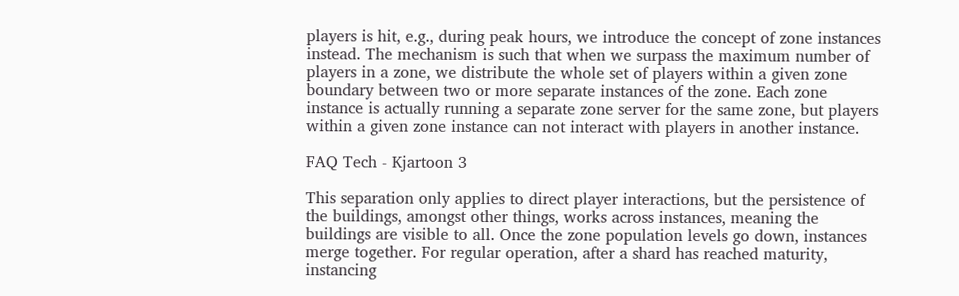players is hit, e.g., during peak hours, we introduce the concept of zone instances instead. The mechanism is such that when we surpass the maximum number of players in a zone, we distribute the whole set of players within a given zone boundary between two or more separate instances of the zone. Each zone instance is actually running a separate zone server for the same zone, but players within a given zone instance can not interact with players in another instance.

FAQ Tech - Kjartoon 3

This separation only applies to direct player interactions, but the persistence of the buildings, amongst other things, works across instances, meaning the buildings are visible to all. Once the zone population levels go down, instances merge together. For regular operation, after a shard has reached maturity, instancing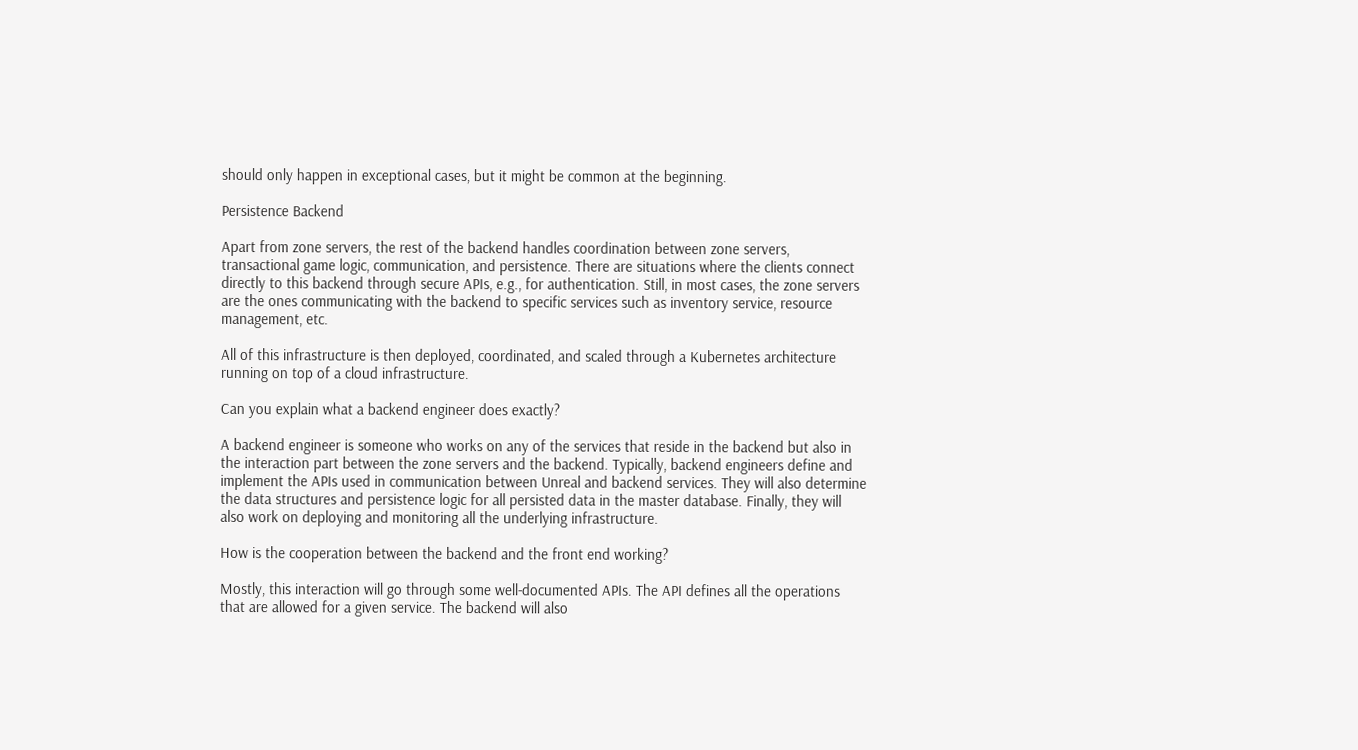should only happen in exceptional cases, but it might be common at the beginning.

Persistence Backend

Apart from zone servers, the rest of the backend handles coordination between zone servers, transactional game logic, communication, and persistence. There are situations where the clients connect directly to this backend through secure APIs, e.g., for authentication. Still, in most cases, the zone servers are the ones communicating with the backend to specific services such as inventory service, resource management, etc.

All of this infrastructure is then deployed, coordinated, and scaled through a Kubernetes architecture running on top of a cloud infrastructure.

Can you explain what a backend engineer does exactly?

A backend engineer is someone who works on any of the services that reside in the backend but also in the interaction part between the zone servers and the backend. Typically, backend engineers define and implement the APIs used in communication between Unreal and backend services. They will also determine the data structures and persistence logic for all persisted data in the master database. Finally, they will also work on deploying and monitoring all the underlying infrastructure.

How is the cooperation between the backend and the front end working?

Mostly, this interaction will go through some well-documented APIs. The API defines all the operations that are allowed for a given service. The backend will also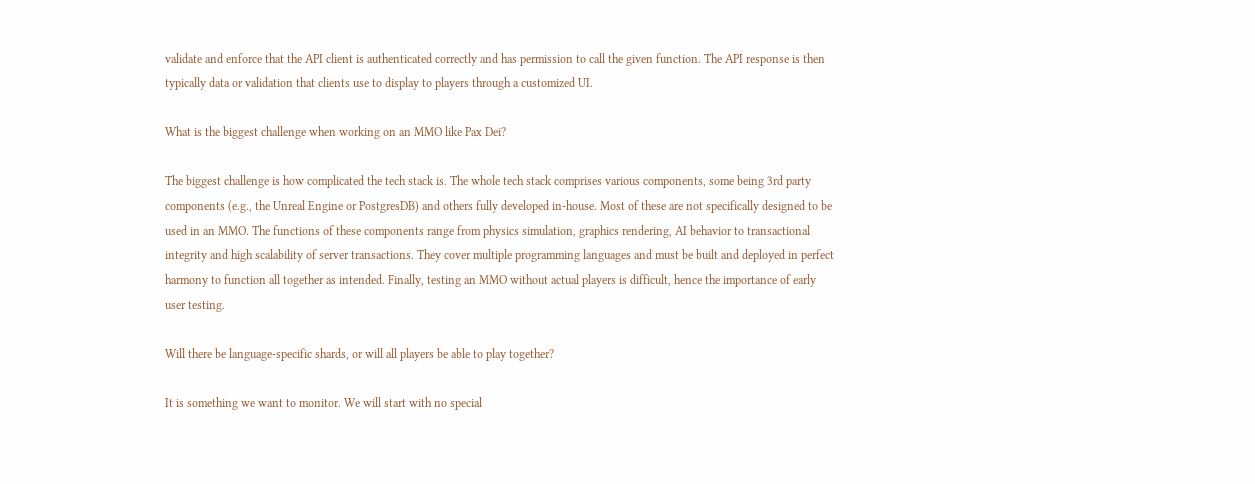validate and enforce that the API client is authenticated correctly and has permission to call the given function. The API response is then typically data or validation that clients use to display to players through a customized UI.

What is the biggest challenge when working on an MMO like Pax Dei?

The biggest challenge is how complicated the tech stack is. The whole tech stack comprises various components, some being 3rd party components (e.g., the Unreal Engine or PostgresDB) and others fully developed in-house. Most of these are not specifically designed to be used in an MMO. The functions of these components range from physics simulation, graphics rendering, AI behavior to transactional integrity and high scalability of server transactions. They cover multiple programming languages and must be built and deployed in perfect harmony to function all together as intended. Finally, testing an MMO without actual players is difficult, hence the importance of early user testing.

Will there be language-specific shards, or will all players be able to play together?

It is something we want to monitor. We will start with no special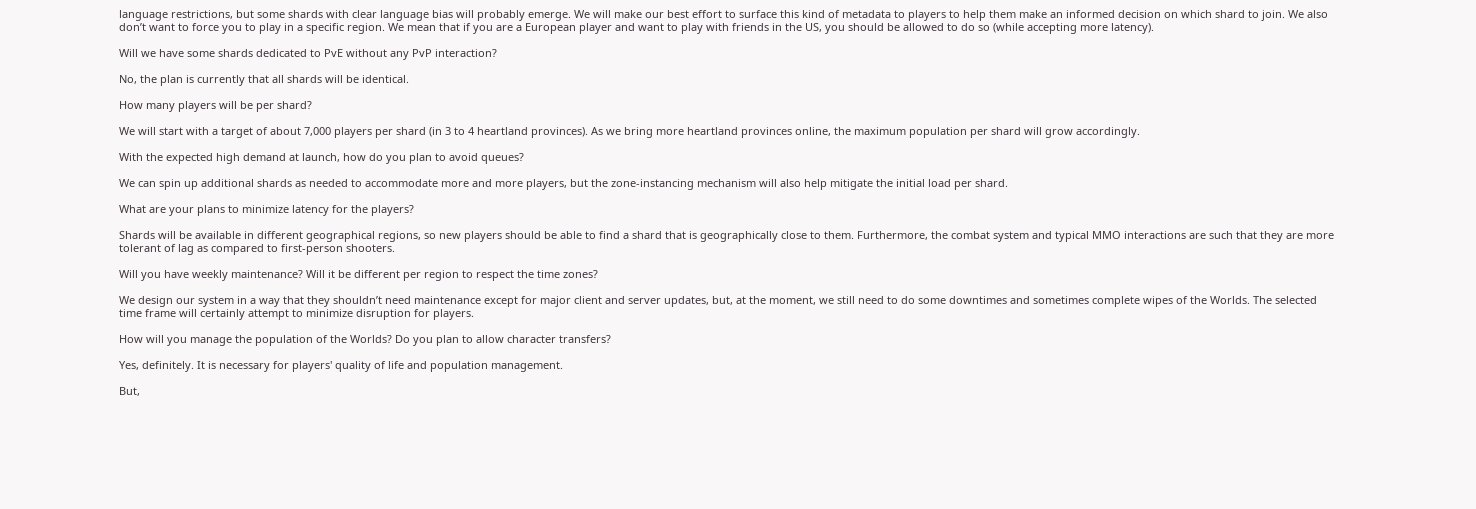language restrictions, but some shards with clear language bias will probably emerge. We will make our best effort to surface this kind of metadata to players to help them make an informed decision on which shard to join. We also don’t want to force you to play in a specific region. We mean that if you are a European player and want to play with friends in the US, you should be allowed to do so (while accepting more latency).

Will we have some shards dedicated to PvE without any PvP interaction?

No, the plan is currently that all shards will be identical.

How many players will be per shard?

We will start with a target of about 7,000 players per shard (in 3 to 4 heartland provinces). As we bring more heartland provinces online, the maximum population per shard will grow accordingly.

With the expected high demand at launch, how do you plan to avoid queues?

We can spin up additional shards as needed to accommodate more and more players, but the zone-instancing mechanism will also help mitigate the initial load per shard.

What are your plans to minimize latency for the players?

Shards will be available in different geographical regions, so new players should be able to find a shard that is geographically close to them. Furthermore, the combat system and typical MMO interactions are such that they are more tolerant of lag as compared to first-person shooters.

Will you have weekly maintenance? Will it be different per region to respect the time zones?

We design our system in a way that they shouldn’t need maintenance except for major client and server updates, but, at the moment, we still need to do some downtimes and sometimes complete wipes of the Worlds. The selected time frame will certainly attempt to minimize disruption for players.

How will you manage the population of the Worlds? Do you plan to allow character transfers?

Yes, definitely. It is necessary for players' quality of life and population management.

But,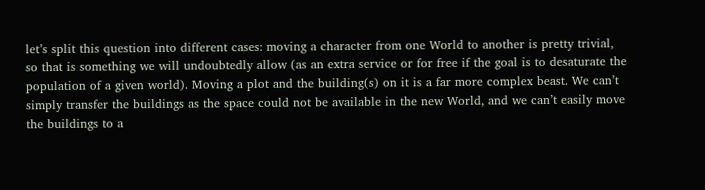let’s split this question into different cases: moving a character from one World to another is pretty trivial, so that is something we will undoubtedly allow (as an extra service or for free if the goal is to desaturate the population of a given world). Moving a plot and the building(s) on it is a far more complex beast. We can’t simply transfer the buildings as the space could not be available in the new World, and we can’t easily move the buildings to a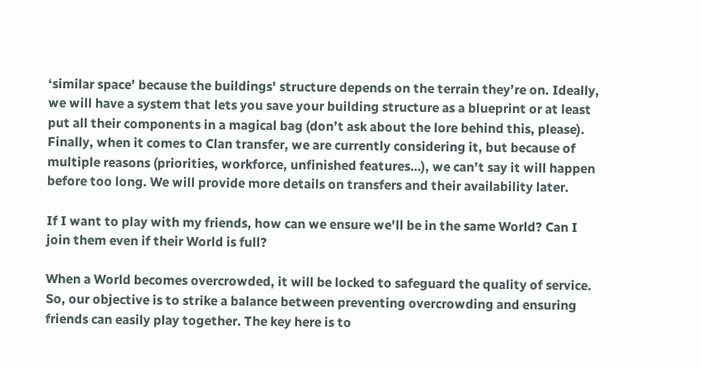‘similar space’ because the buildings' structure depends on the terrain they’re on. Ideally, we will have a system that lets you save your building structure as a blueprint or at least put all their components in a magical bag (don’t ask about the lore behind this, please). Finally, when it comes to Clan transfer, we are currently considering it, but because of multiple reasons (priorities, workforce, unfinished features…), we can’t say it will happen before too long. We will provide more details on transfers and their availability later.

If I want to play with my friends, how can we ensure we'll be in the same World? Can I join them even if their World is full?

When a World becomes overcrowded, it will be locked to safeguard the quality of service. So, our objective is to strike a balance between preventing overcrowding and ensuring friends can easily play together. The key here is to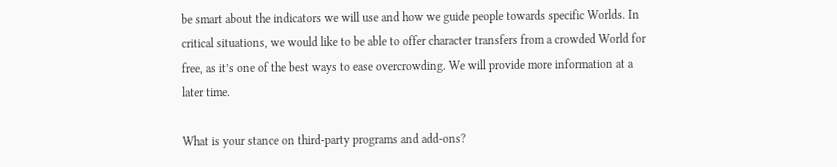be smart about the indicators we will use and how we guide people towards specific Worlds. In critical situations, we would like to be able to offer character transfers from a crowded World for free, as it’s one of the best ways to ease overcrowding. We will provide more information at a later time.

What is your stance on third-party programs and add-ons?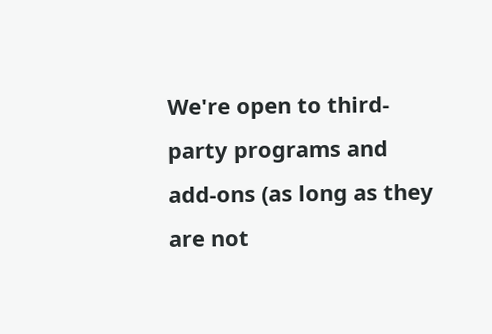We're open to third-party programs and add-ons (as long as they are not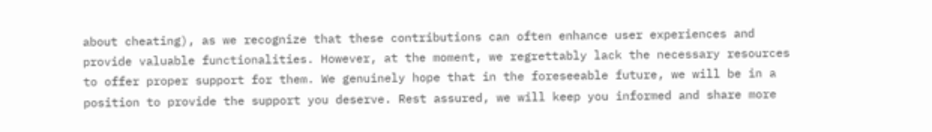about cheating), as we recognize that these contributions can often enhance user experiences and provide valuable functionalities. However, at the moment, we regrettably lack the necessary resources to offer proper support for them. We genuinely hope that in the foreseeable future, we will be in a position to provide the support you deserve. Rest assured, we will keep you informed and share more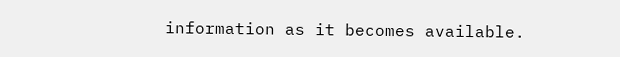information as it becomes available.